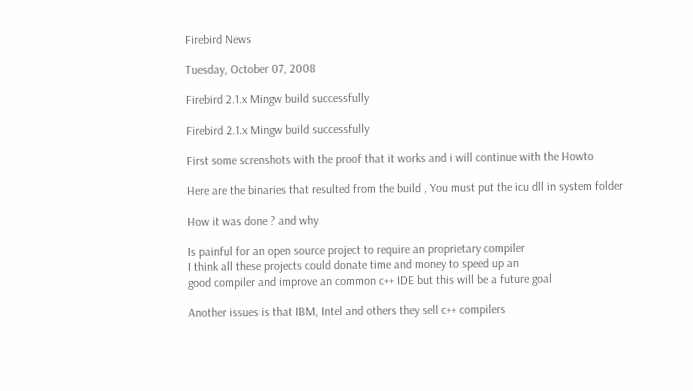Firebird News

Tuesday, October 07, 2008

Firebird 2.1.x Mingw build successfully

Firebird 2.1.x Mingw build successfully

First some screnshots with the proof that it works and i will continue with the Howto

Here are the binaries that resulted from the build , You must put the icu dll in system folder

How it was done ? and why

Is painful for an open source project to require an proprietary compiler
I think all these projects could donate time and money to speed up an
good compiler and improve an common c++ IDE but this will be a future goal

Another issues is that IBM, Intel and others they sell c++ compilers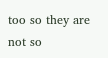too so they are not so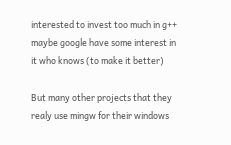interested to invest too much in g++
maybe google have some interest in it who knows (to make it better)

But many other projects that they realy use mingw for their windows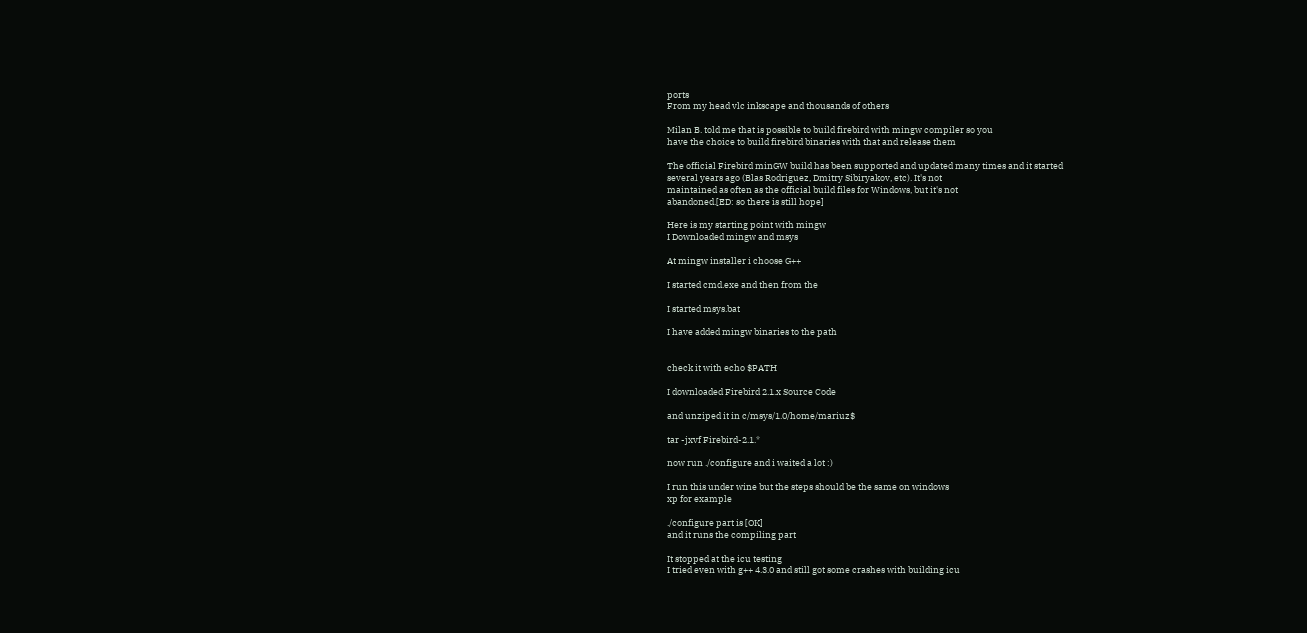ports
From my head vlc inkscape and thousands of others

Milan B. told me that is possible to build firebird with mingw compiler so you
have the choice to build firebird binaries with that and release them

The official Firebird minGW build has been supported and updated many times and it started
several years ago (Blas Rodriguez, Dmitry Sibiryakov, etc). It's not
maintained as often as the official build files for Windows, but it's not
abandoned.[ED: so there is still hope]

Here is my starting point with mingw
I Downloaded mingw and msys

At mingw installer i choose G++

I started cmd.exe and then from the

I started msys.bat

I have added mingw binaries to the path


check it with echo $PATH

I downloaded Firebird 2.1.x Source Code

and unziped it in c/msys/1.0/home/mariuz$

tar -jxvf Firebird-2.1.*

now run ./configure and i waited a lot :)

I run this under wine but the steps should be the same on windows
xp for example

./configure part is [OK]
and it runs the compiling part

It stopped at the icu testing
I tried even with g++ 4.3.0 and still got some crashes with building icu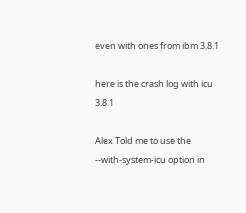even with ones from ibm 3.8.1

here is the crash log with icu 3.8.1

Alex Told me to use the --with-system-icu option in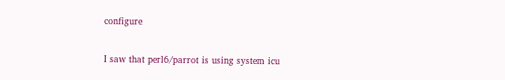configure

I saw that perl6/parrot is using system icu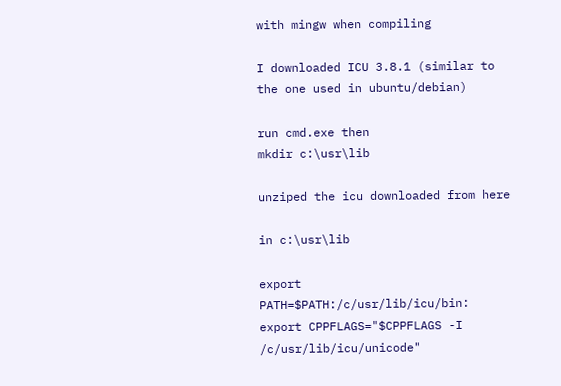with mingw when compiling

I downloaded ICU 3.8.1 (similar to the one used in ubuntu/debian)

run cmd.exe then
mkdir c:\usr\lib

unziped the icu downloaded from here

in c:\usr\lib

export PATH=$PATH:/c/usr/lib/icu/bin:
export CPPFLAGS="$CPPFLAGS -I /c/usr/lib/icu/unicode"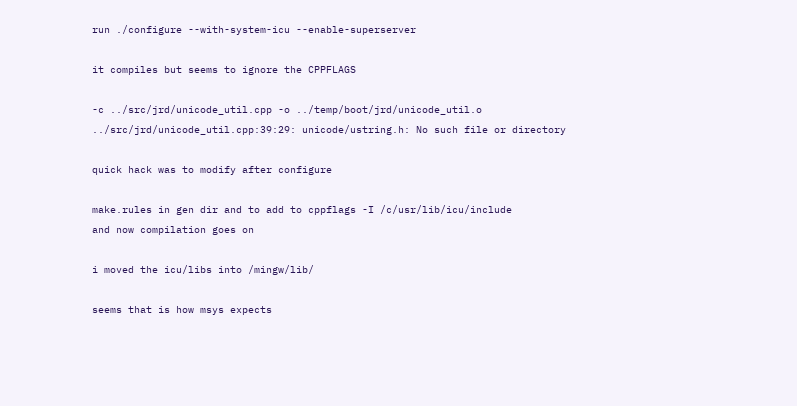run ./configure --with-system-icu --enable-superserver

it compiles but seems to ignore the CPPFLAGS

-c ../src/jrd/unicode_util.cpp -o ../temp/boot/jrd/unicode_util.o
../src/jrd/unicode_util.cpp:39:29: unicode/ustring.h: No such file or directory

quick hack was to modify after configure

make.rules in gen dir and to add to cppflags -I /c/usr/lib/icu/include
and now compilation goes on

i moved the icu/libs into /mingw/lib/

seems that is how msys expects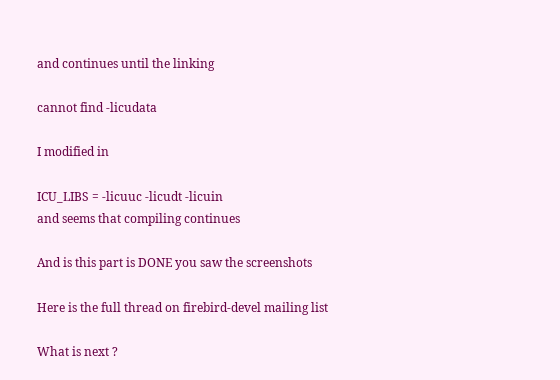and continues until the linking

cannot find -licudata

I modified in

ICU_LIBS = -licuuc -licudt -licuin
and seems that compiling continues

And is this part is DONE you saw the screenshots

Here is the full thread on firebird-devel mailing list

What is next ?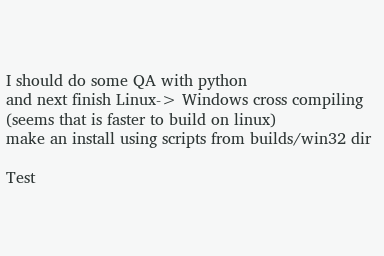I should do some QA with python
and next finish Linux-> Windows cross compiling (seems that is faster to build on linux)
make an install using scripts from builds/win32 dir

Test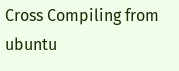Cross Compiling from ubuntu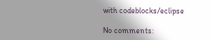with codeblocks/eclipse

No comments: